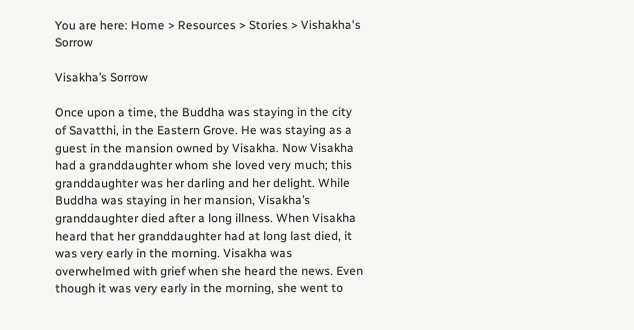You are here: Home > Resources > Stories > Vishakha's Sorrow

Visakha’s Sorrow

Once upon a time, the Buddha was staying in the city of Savatthi, in the Eastern Grove. He was staying as a guest in the mansion owned by Visakha. Now Visakha had a granddaughter whom she loved very much; this granddaughter was her darling and her delight. While Buddha was staying in her mansion, Visakha’s granddaughter died after a long illness. When Visakha heard that her granddaughter had at long last died, it was very early in the morning. Visakha was overwhelmed with grief when she heard the news. Even though it was very early in the morning, she went to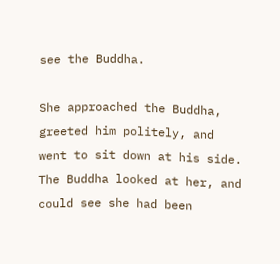see the Buddha.

She approached the Buddha, greeted him politely, and went to sit down at his side. The Buddha looked at her, and could see she had been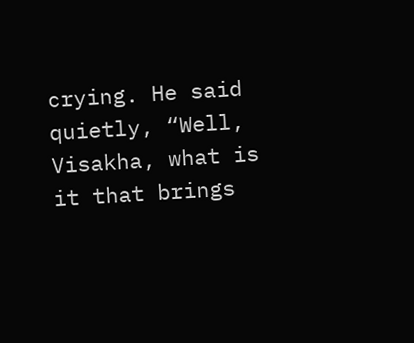crying. He said quietly, “Well, Visakha, what is it that brings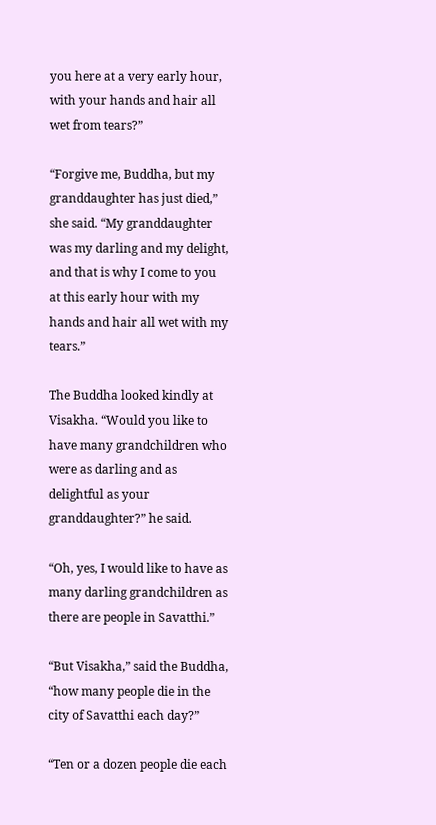you here at a very early hour, with your hands and hair all wet from tears?”

“Forgive me, Buddha, but my granddaughter has just died,” she said. “My granddaughter was my darling and my delight, and that is why I come to you at this early hour with my hands and hair all wet with my tears.”

The Buddha looked kindly at Visakha. “Would you like to have many grandchildren who were as darling and as delightful as your granddaughter?” he said.

“Oh, yes, I would like to have as many darling grandchildren as there are people in Savatthi.”

“But Visakha,” said the Buddha, “how many people die in the city of Savatthi each day?”

“Ten or a dozen people die each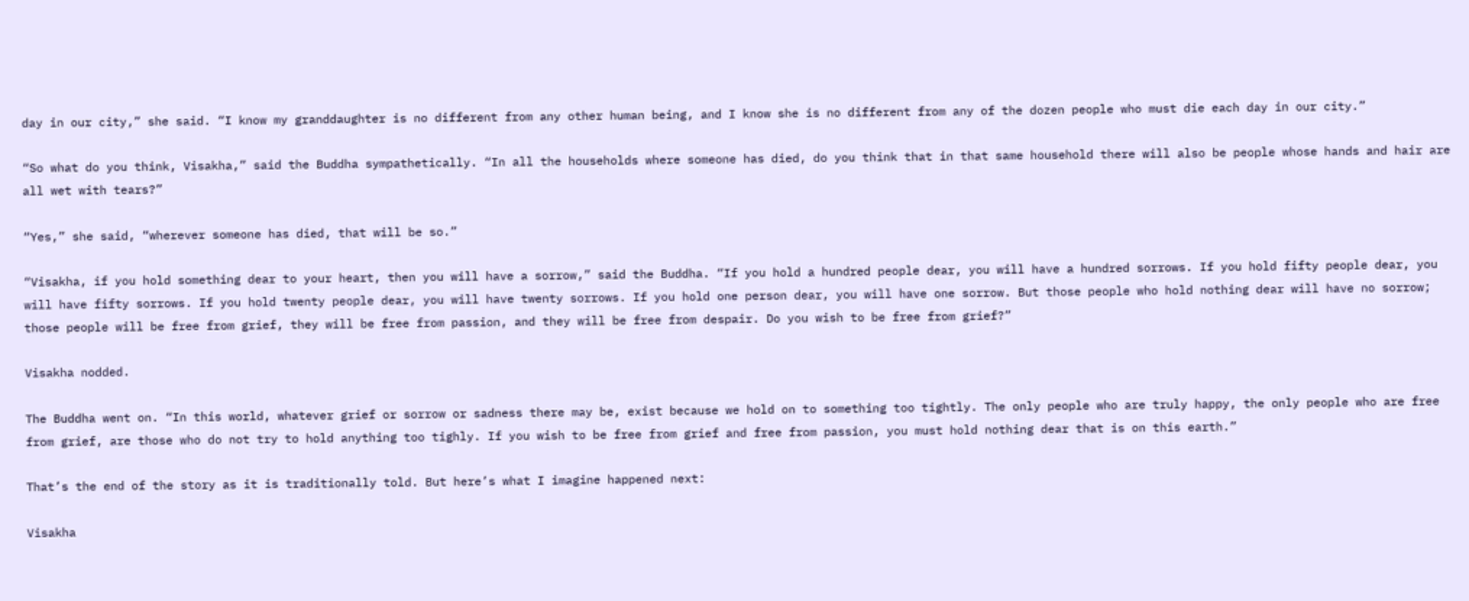day in our city,” she said. “I know my granddaughter is no different from any other human being, and I know she is no different from any of the dozen people who must die each day in our city.”

“So what do you think, Visakha,” said the Buddha sympathetically. “In all the households where someone has died, do you think that in that same household there will also be people whose hands and hair are all wet with tears?”

“Yes,” she said, “wherever someone has died, that will be so.”

“Visakha, if you hold something dear to your heart, then you will have a sorrow,” said the Buddha. “If you hold a hundred people dear, you will have a hundred sorrows. If you hold fifty people dear, you will have fifty sorrows. If you hold twenty people dear, you will have twenty sorrows. If you hold one person dear, you will have one sorrow. But those people who hold nothing dear will have no sorrow; those people will be free from grief, they will be free from passion, and they will be free from despair. Do you wish to be free from grief?”

Visakha nodded.

The Buddha went on. “In this world, whatever grief or sorrow or sadness there may be, exist because we hold on to something too tightly. The only people who are truly happy, the only people who are free from grief, are those who do not try to hold anything too tighly. If you wish to be free from grief and free from passion, you must hold nothing dear that is on this earth.”

That’s the end of the story as it is traditionally told. But here’s what I imagine happened next:

Visakha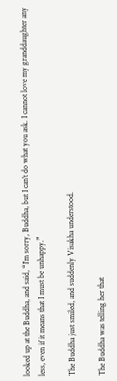looked up at the Buddha, and said, “I’m sorry, Buddha, but I can’t do what you ask. I cannot love my granddaughter any less, even if it means that I must be unhappy.”

The Buddha just smiled, and suddenly Visakha understood.

The Buddha was telling her that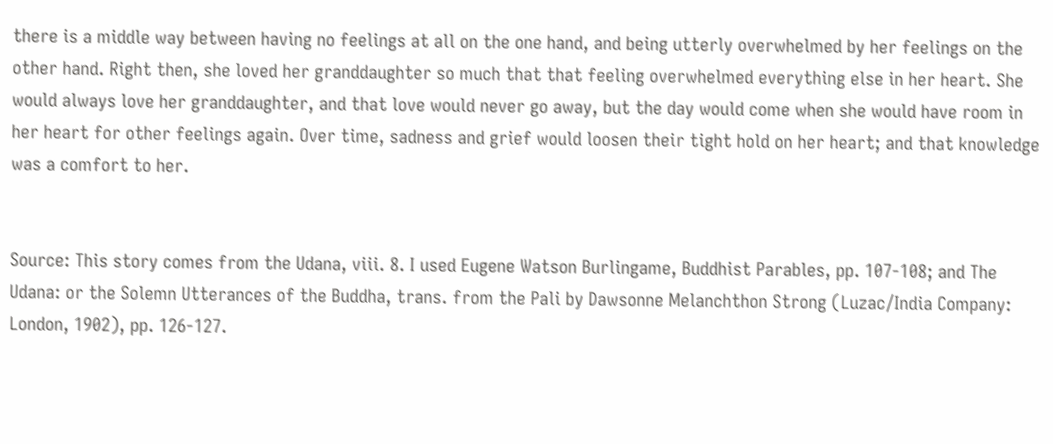there is a middle way between having no feelings at all on the one hand, and being utterly overwhelmed by her feelings on the other hand. Right then, she loved her granddaughter so much that that feeling overwhelmed everything else in her heart. She would always love her granddaughter, and that love would never go away, but the day would come when she would have room in her heart for other feelings again. Over time, sadness and grief would loosen their tight hold on her heart; and that knowledge was a comfort to her.


Source: This story comes from the Udana, viii. 8. I used Eugene Watson Burlingame, Buddhist Parables, pp. 107-108; and The Udana: or the Solemn Utterances of the Buddha, trans. from the Pali by Dawsonne Melanchthon Strong (Luzac/India Company: London, 1902), pp. 126-127.